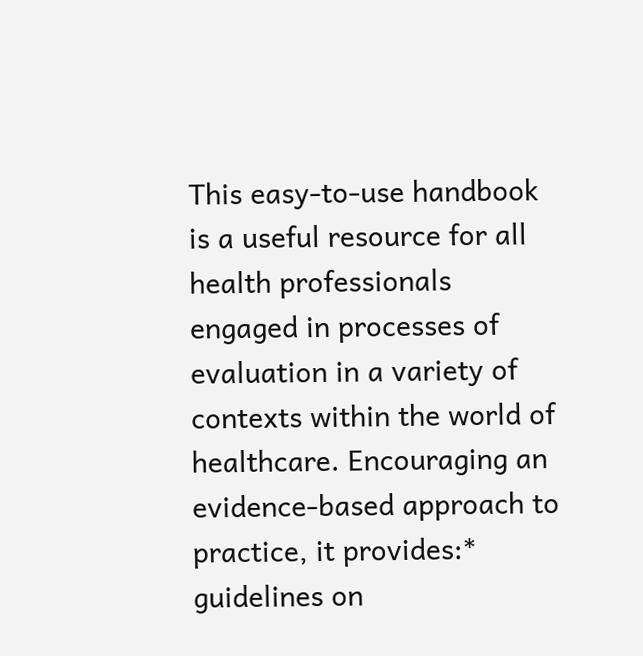This easy-to-use handbook is a useful resource for all health professionals engaged in processes of evaluation in a variety of contexts within the world of healthcare. Encouraging an evidence-based approach to practice, it provides:* guidelines on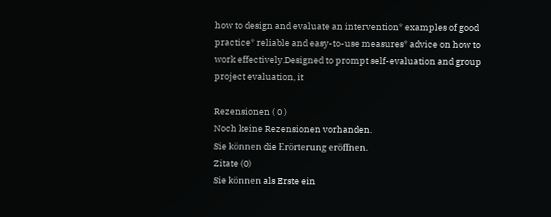how to design and evaluate an intervention* examples of good practice* reliable and easy-to-use measures* advice on how to work effectively.Designed to prompt self-evaluation and group project evaluation, it

Rezensionen ( 0 )
Noch keine Rezensionen vorhanden.
Sie können die Erörterung eröffnen.
Zitate (0)
Sie können als Erste ein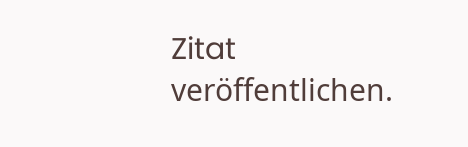Zitat veröffentlichen.